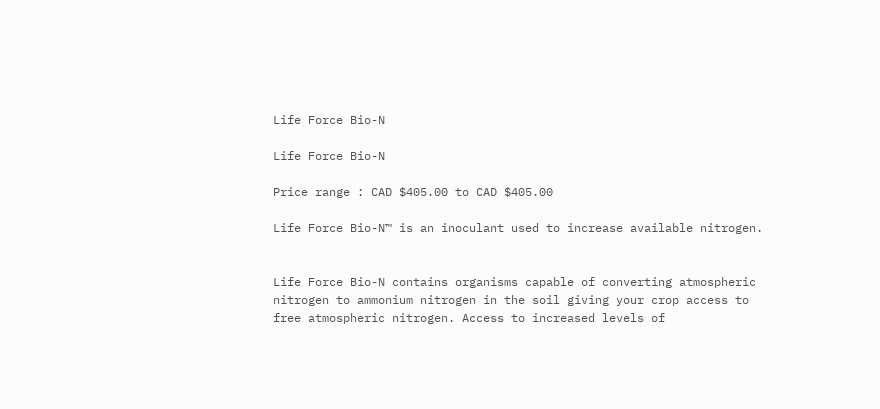Life Force Bio-N

Life Force Bio-N

Price range : CAD $405.00 to CAD $405.00

Life Force Bio-N™ is an inoculant used to increase available nitrogen.


Life Force Bio-N contains organisms capable of converting atmospheric nitrogen to ammonium nitrogen in the soil giving your crop access to free atmospheric nitrogen. Access to increased levels of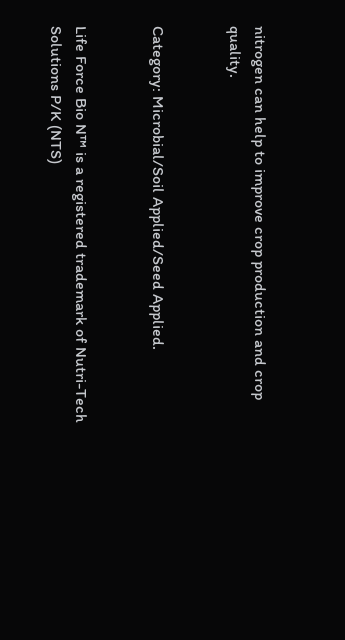nitrogen can help to improve crop production and crop quality.


Category: Microbial/Soil Applied/Seed Applied.


Life Force Bio N™ is a registered trademark of Nutri-Tech Solutions P/K (NTS)